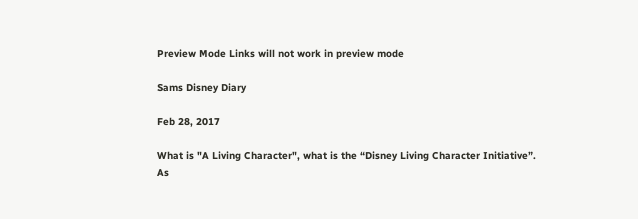Preview Mode Links will not work in preview mode

Sams Disney Diary

Feb 28, 2017

What is "A Living Character", what is the “Disney Living Character Initiative”.  As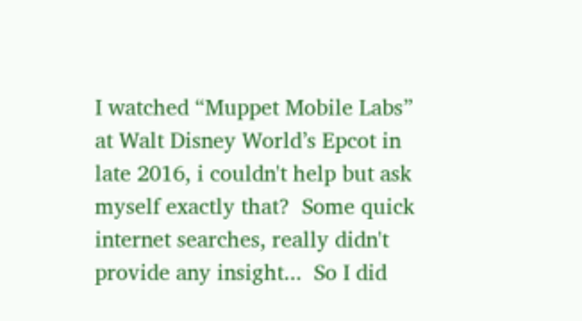I watched “Muppet Mobile Labs” at Walt Disney World’s Epcot in late 2016, i couldn't help but ask myself exactly that?  Some quick internet searches, really didn't provide any insight...  So I did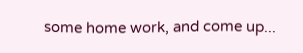some home work, and come up...